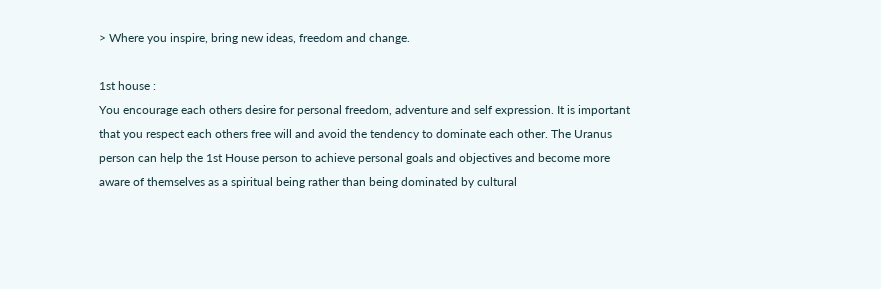> Where you inspire, bring new ideas, freedom and change.

1st house :
You encourage each others desire for personal freedom, adventure and self expression. It is important that you respect each others free will and avoid the tendency to dominate each other. The Uranus person can help the 1st House person to achieve personal goals and objectives and become more aware of themselves as a spiritual being rather than being dominated by cultural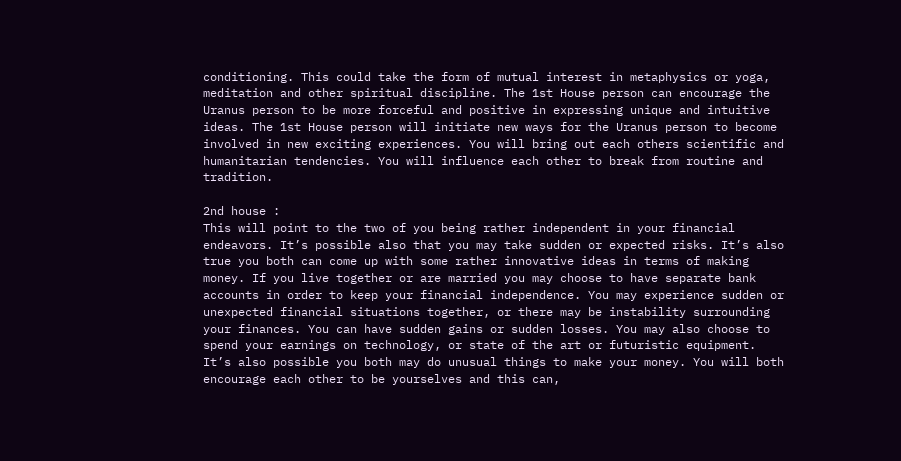conditioning. This could take the form of mutual interest in metaphysics or yoga, meditation and other spiritual discipline. The 1st House person can encourage the Uranus person to be more forceful and positive in expressing unique and intuitive ideas. The 1st House person will initiate new ways for the Uranus person to become involved in new exciting experiences. You will bring out each others scientific and humanitarian tendencies. You will influence each other to break from routine and tradition.

2nd house :
This will point to the two of you being rather independent in your financial endeavors. It’s possible also that you may take sudden or expected risks. It’s also true you both can come up with some rather innovative ideas in terms of making money. If you live together or are married you may choose to have separate bank accounts in order to keep your financial independence. You may experience sudden or unexpected financial situations together, or there may be instability surrounding your finances. You can have sudden gains or sudden losses. You may also choose to spend your earnings on technology, or state of the art or futuristic equipment. It’s also possible you both may do unusual things to make your money. You will both encourage each other to be yourselves and this can,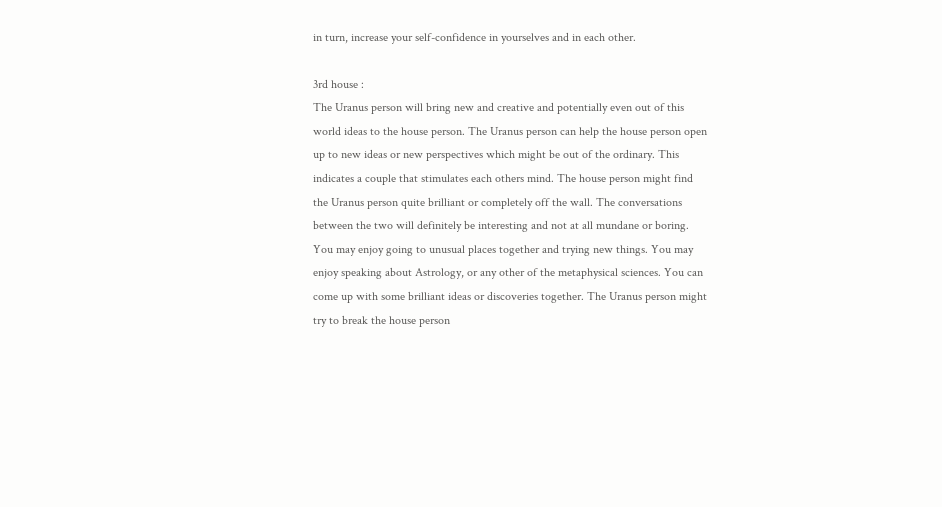in turn, increase your self-confidence in yourselves and in each other.

3rd house :
The Uranus person will bring new and creative and potentially even out of this world ideas to the house person. The Uranus person can help the house person open up to new ideas or new perspectives which might be out of the ordinary. This indicates a couple that stimulates each others mind. The house person might find the Uranus person quite brilliant or completely off the wall. The conversations between the two will definitely be interesting and not at all mundane or boring. You may enjoy going to unusual places together and trying new things. You may enjoy speaking about Astrology, or any other of the metaphysical sciences. You can come up with some brilliant ideas or discoveries together. The Uranus person might try to break the house person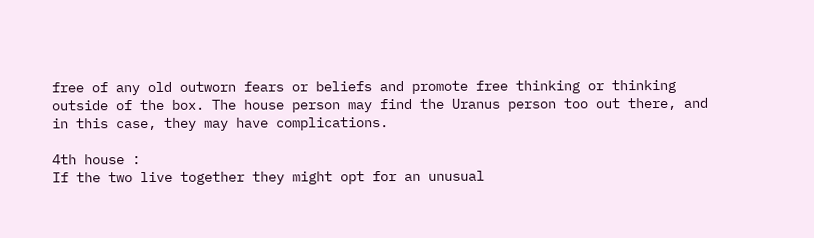free of any old outworn fears or beliefs and promote free thinking or thinking outside of the box. The house person may find the Uranus person too out there, and in this case, they may have complications.

4th house :
If the two live together they might opt for an unusual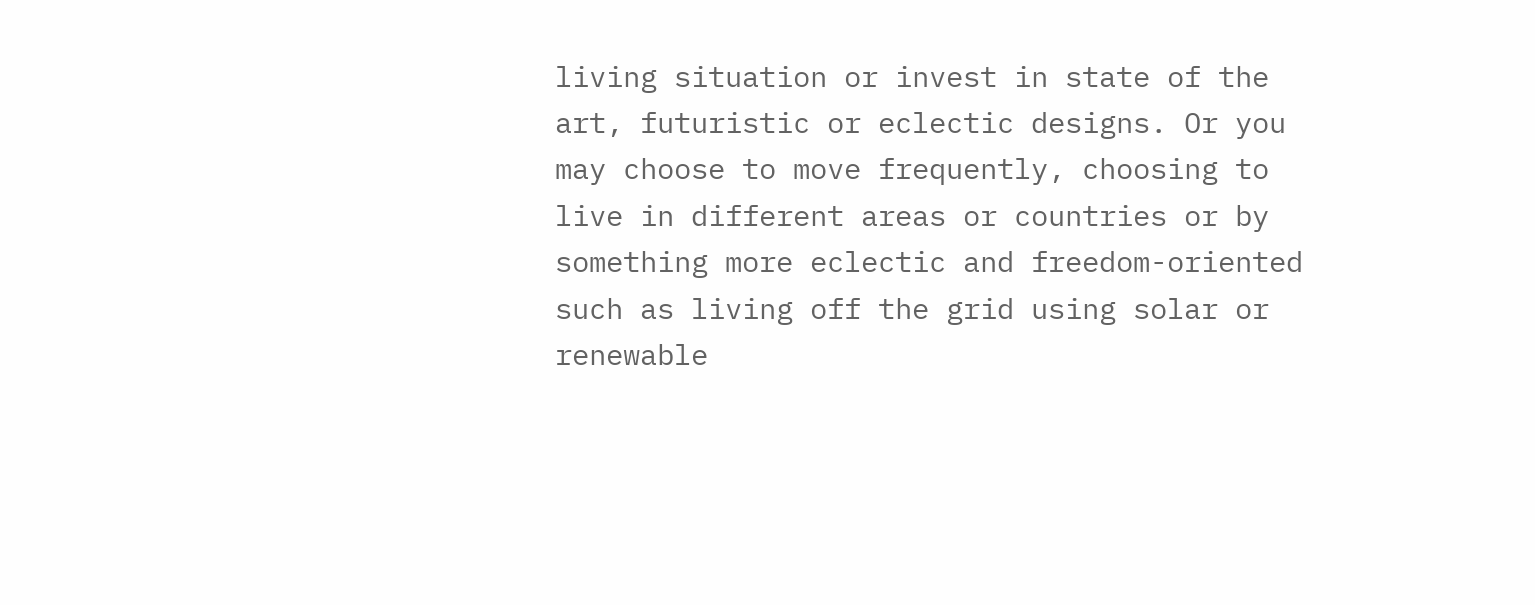living situation or invest in state of the art, futuristic or eclectic designs. Or you may choose to move frequently, choosing to live in different areas or countries or by something more eclectic and freedom-oriented such as living off the grid using solar or renewable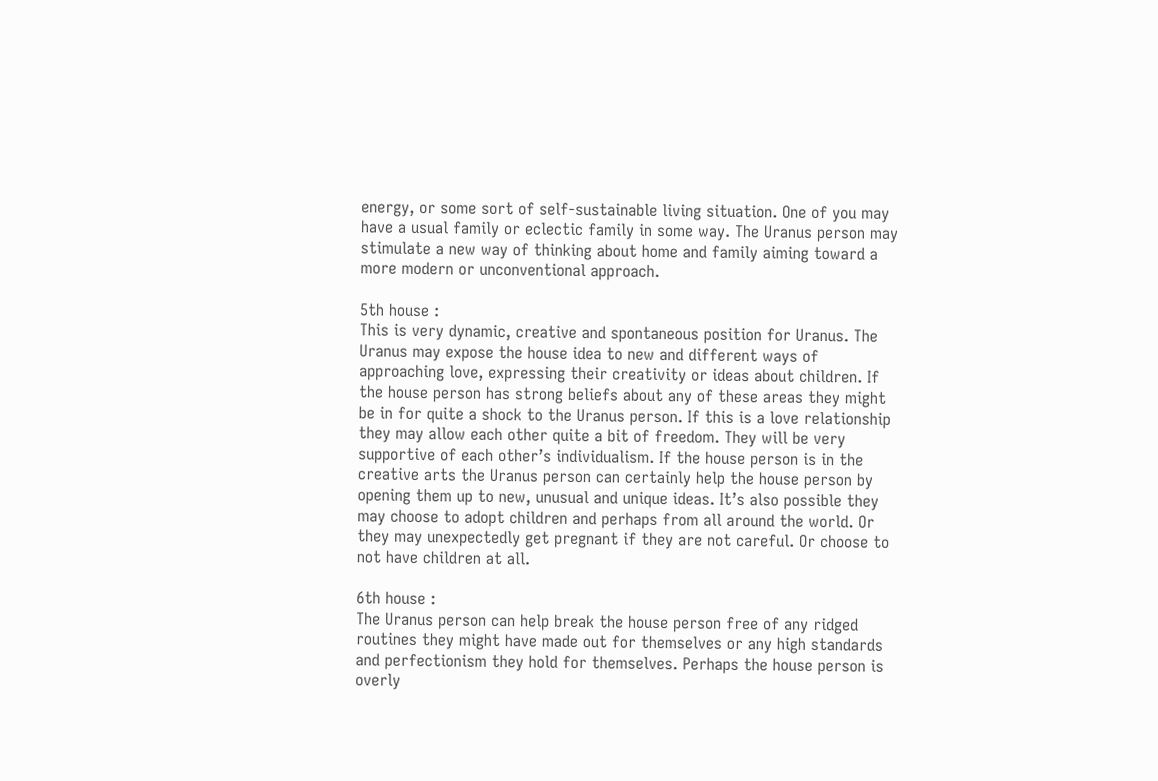energy, or some sort of self-sustainable living situation. One of you may have a usual family or eclectic family in some way. The Uranus person may stimulate a new way of thinking about home and family aiming toward a more modern or unconventional approach.

5th house :
This is very dynamic, creative and spontaneous position for Uranus. The Uranus may expose the house idea to new and different ways of approaching love, expressing their creativity or ideas about children. If the house person has strong beliefs about any of these areas they might be in for quite a shock to the Uranus person. If this is a love relationship they may allow each other quite a bit of freedom. They will be very supportive of each other’s individualism. If the house person is in the creative arts the Uranus person can certainly help the house person by opening them up to new, unusual and unique ideas. It’s also possible they may choose to adopt children and perhaps from all around the world. Or they may unexpectedly get pregnant if they are not careful. Or choose to not have children at all.

6th house :
The Uranus person can help break the house person free of any ridged routines they might have made out for themselves or any high standards and perfectionism they hold for themselves. Perhaps the house person is overly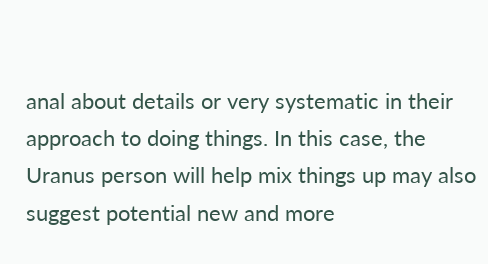anal about details or very systematic in their approach to doing things. In this case, the Uranus person will help mix things up may also suggest potential new and more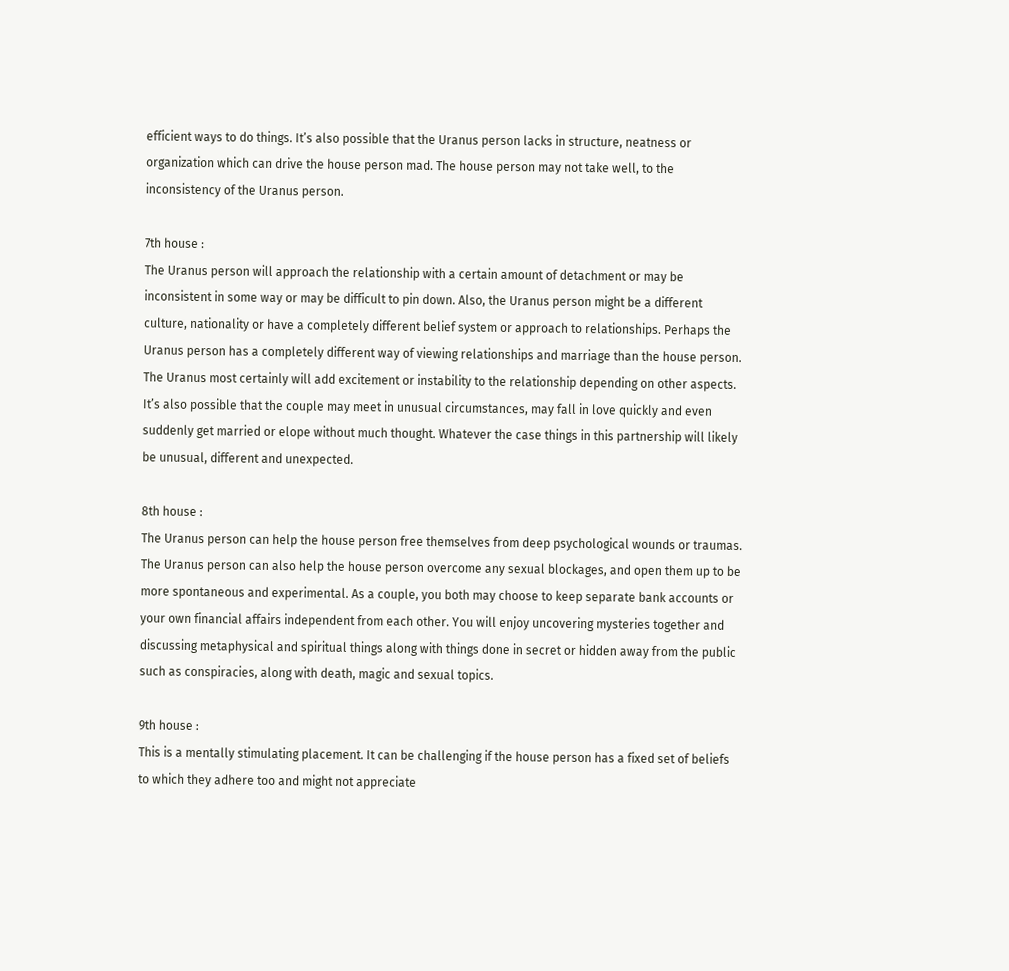efficient ways to do things. It’s also possible that the Uranus person lacks in structure, neatness or organization which can drive the house person mad. The house person may not take well, to the inconsistency of the Uranus person.

7th house :
The Uranus person will approach the relationship with a certain amount of detachment or may be inconsistent in some way or may be difficult to pin down. Also, the Uranus person might be a different culture, nationality or have a completely different belief system or approach to relationships. Perhaps the Uranus person has a completely different way of viewing relationships and marriage than the house person. The Uranus most certainly will add excitement or instability to the relationship depending on other aspects. It’s also possible that the couple may meet in unusual circumstances, may fall in love quickly and even suddenly get married or elope without much thought. Whatever the case things in this partnership will likely be unusual, different and unexpected.

8th house :
The Uranus person can help the house person free themselves from deep psychological wounds or traumas. The Uranus person can also help the house person overcome any sexual blockages, and open them up to be more spontaneous and experimental. As a couple, you both may choose to keep separate bank accounts or your own financial affairs independent from each other. You will enjoy uncovering mysteries together and discussing metaphysical and spiritual things along with things done in secret or hidden away from the public such as conspiracies, along with death, magic and sexual topics.

9th house :
This is a mentally stimulating placement. It can be challenging if the house person has a fixed set of beliefs to which they adhere too and might not appreciate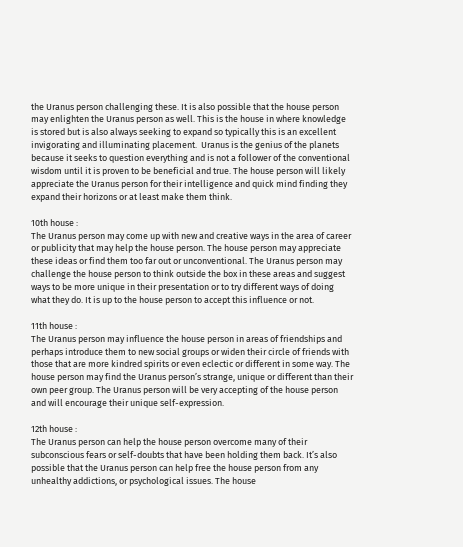the Uranus person challenging these. It is also possible that the house person may enlighten the Uranus person as well. This is the house in where knowledge is stored but is also always seeking to expand so typically this is an excellent invigorating and illuminating placement.  Uranus is the genius of the planets because it seeks to question everything and is not a follower of the conventional wisdom until it is proven to be beneficial and true. The house person will likely appreciate the Uranus person for their intelligence and quick mind finding they expand their horizons or at least make them think.

10th house :
The Uranus person may come up with new and creative ways in the area of career or publicity that may help the house person. The house person may appreciate these ideas or find them too far out or unconventional. The Uranus person may challenge the house person to think outside the box in these areas and suggest ways to be more unique in their presentation or to try different ways of doing what they do. It is up to the house person to accept this influence or not.

11th house :
The Uranus person may influence the house person in areas of friendships and perhaps introduce them to new social groups or widen their circle of friends with those that are more kindred spirits or even eclectic or different in some way. The house person may find the Uranus person’s strange, unique or different than their own peer group. The Uranus person will be very accepting of the house person and will encourage their unique self-expression.

12th house :
The Uranus person can help the house person overcome many of their subconscious fears or self-doubts that have been holding them back. It’s also possible that the Uranus person can help free the house person from any unhealthy addictions, or psychological issues. The house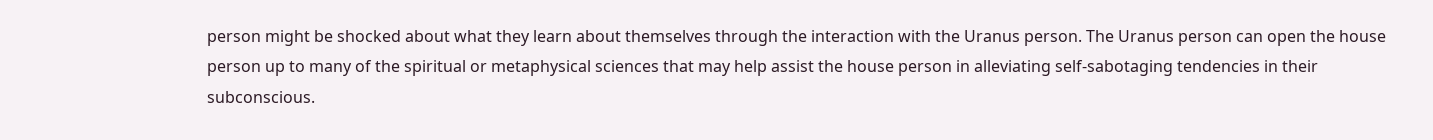person might be shocked about what they learn about themselves through the interaction with the Uranus person. The Uranus person can open the house person up to many of the spiritual or metaphysical sciences that may help assist the house person in alleviating self-sabotaging tendencies in their subconscious.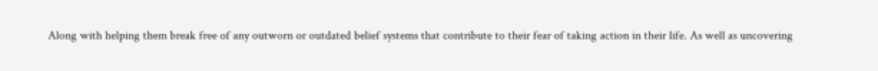Along with helping them break free of any outworn or outdated belief systems that contribute to their fear of taking action in their life. As well as uncovering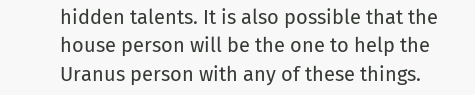hidden talents. It is also possible that the house person will be the one to help the Uranus person with any of these things.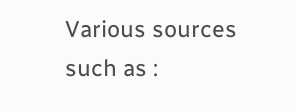Various sources such as :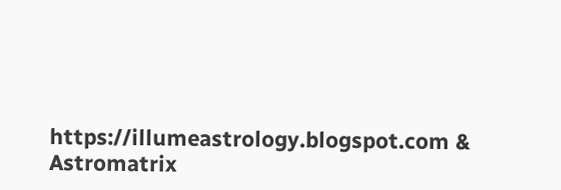https://illumeastrology.blogspot.com & Astromatrix